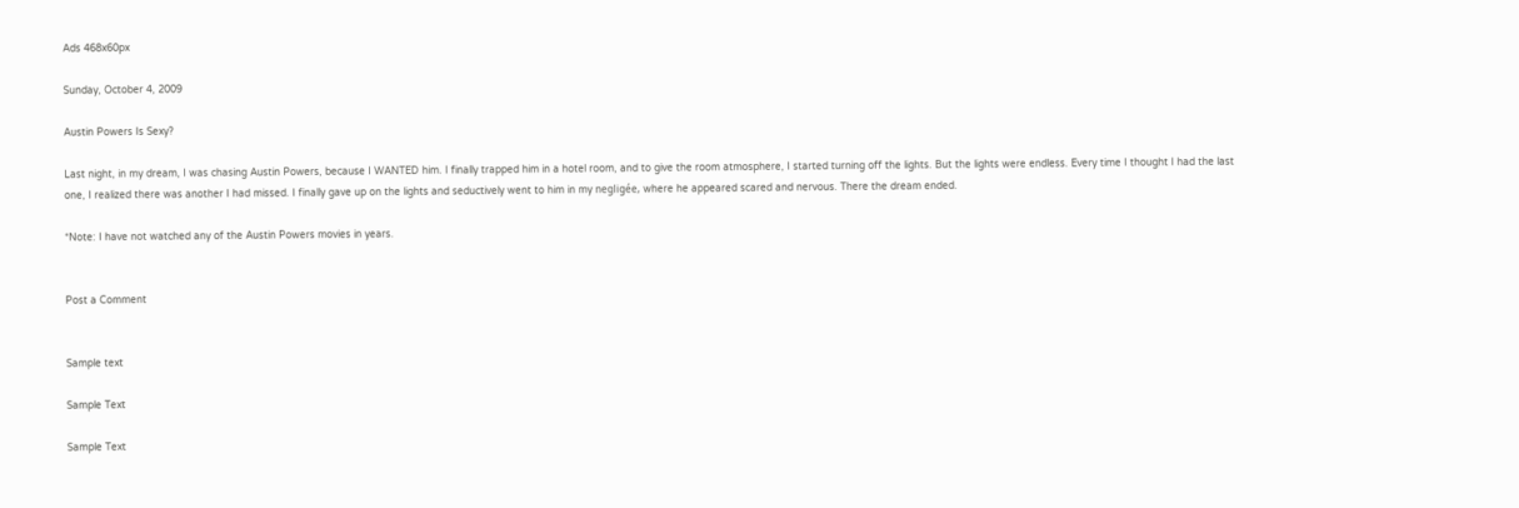Ads 468x60px

Sunday, October 4, 2009

Austin Powers Is Sexy?

Last night, in my dream, I was chasing Austin Powers, because I WANTED him. I finally trapped him in a hotel room, and to give the room atmosphere, I started turning off the lights. But the lights were endless. Every time I thought I had the last one, I realized there was another I had missed. I finally gave up on the lights and seductively went to him in my negligée, where he appeared scared and nervous. There the dream ended.

*Note: I have not watched any of the Austin Powers movies in years.


Post a Comment


Sample text

Sample Text

Sample Text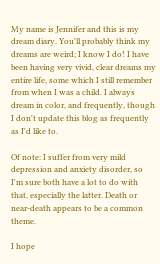My name is Jennifer and this is my dream diary. You'll probably think my dreams are weird; I know I do! I have been having very vivid, clear dreams my entire life, some which I still remember from when I was a child. I always dream in color, and frequently, though I don't update this blog as frequently as I'd like to.

Of note: I suffer from very mild depression and anxiety disorder, so I'm sure both have a lot to do with that, especially the latter. Death or near-death appears to be a common theme.

I hope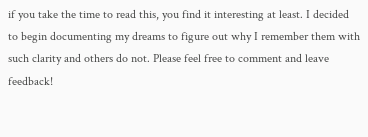if you take the time to read this, you find it interesting at least. I decided to begin documenting my dreams to figure out why I remember them with such clarity and others do not. Please feel free to comment and leave feedback!